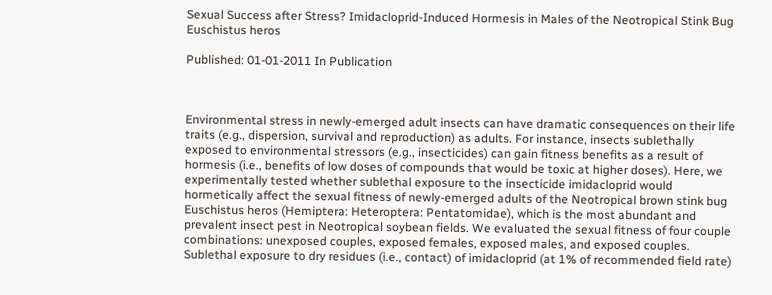Sexual Success after Stress? Imidacloprid-Induced Hormesis in Males of the Neotropical Stink Bug Euschistus heros

Published: 01-01-2011 In Publication



Environmental stress in newly-emerged adult insects can have dramatic consequences on their life traits (e.g., dispersion, survival and reproduction) as adults. For instance, insects sublethally exposed to environmental stressors (e.g., insecticides) can gain fitness benefits as a result of hormesis (i.e., benefits of low doses of compounds that would be toxic at higher doses). Here, we experimentally tested whether sublethal exposure to the insecticide imidacloprid would hormetically affect the sexual fitness of newly-emerged adults of the Neotropical brown stink bug Euschistus heros (Hemiptera: Heteroptera: Pentatomidae), which is the most abundant and prevalent insect pest in Neotropical soybean fields. We evaluated the sexual fitness of four couple combinations: unexposed couples, exposed females, exposed males, and exposed couples. Sublethal exposure to dry residues (i.e., contact) of imidacloprid (at 1% of recommended field rate)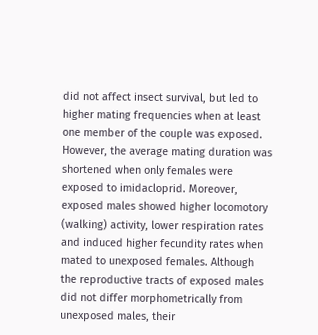did not affect insect survival, but led to higher mating frequencies when at least one member of the couple was exposed. However, the average mating duration was shortened when only females were exposed to imidacloprid. Moreover, exposed males showed higher locomotory (walking) activity, lower respiration rates and induced higher fecundity rates when mated to unexposed females. Although the reproductive tracts of exposed males did not differ morphometrically from unexposed males, their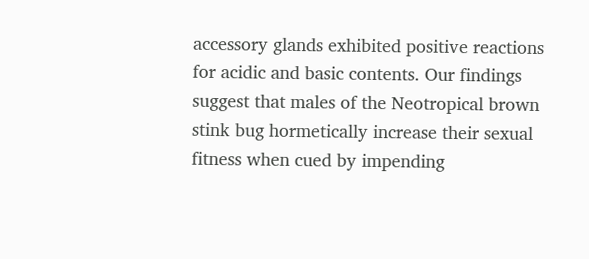accessory glands exhibited positive reactions for acidic and basic contents. Our findings suggest that males of the Neotropical brown stink bug hormetically increase their sexual fitness when cued by impending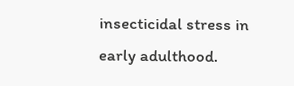insecticidal stress in early adulthood.